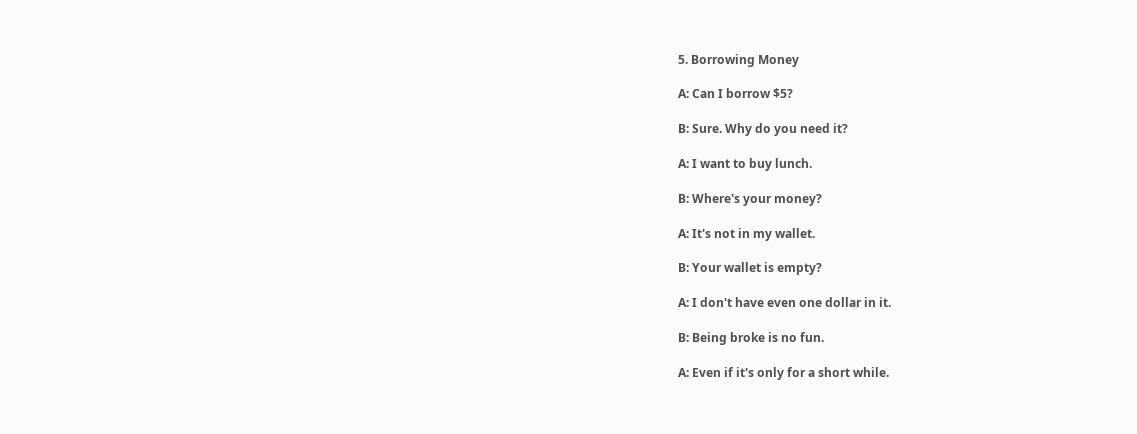5. Borrowing Money

A: Can I borrow $5?

B: Sure. Why do you need it?

A: I want to buy lunch.

B: Where's your money?

A: It's not in my wallet.

B: Your wallet is empty?

A: I don't have even one dollar in it.

B: Being broke is no fun.

A: Even if it's only for a short while.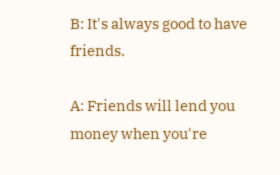B: It's always good to have friends.

A: Friends will lend you money when you're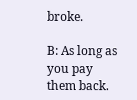broke.

B: As long as you pay them back.